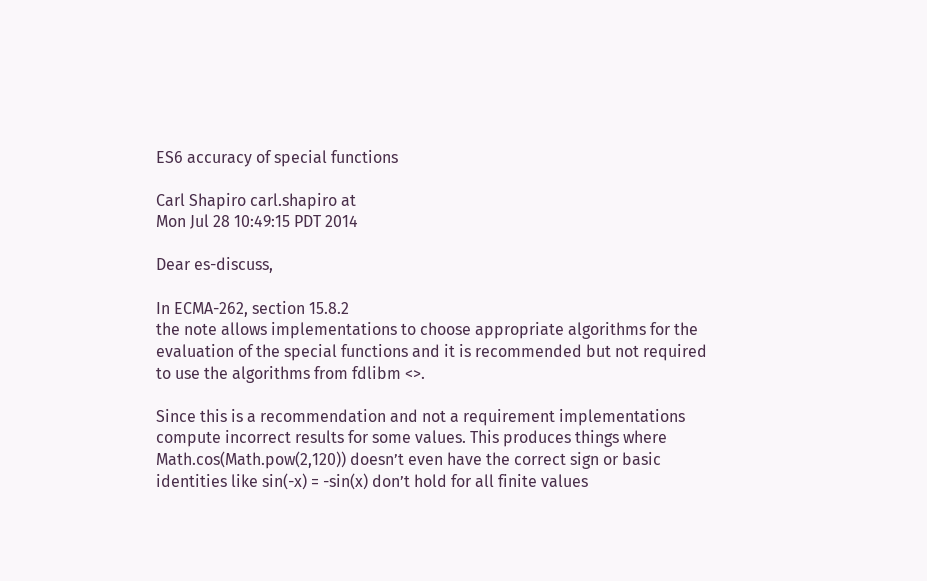ES6 accuracy of special functions

Carl Shapiro carl.shapiro at
Mon Jul 28 10:49:15 PDT 2014

Dear es-discuss,

In ECMA-262, section 15.8.2
the note allows implementations to choose appropriate algorithms for the
evaluation of the special functions and it is recommended but not required
to use the algorithms from fdlibm <>.

Since this is a recommendation and not a requirement implementations
compute incorrect results for some values. This produces things where
Math.cos(Math.pow(2,120)) doesn’t even have the correct sign or basic
identities like sin(-x) = -sin(x) don’t hold for all finite values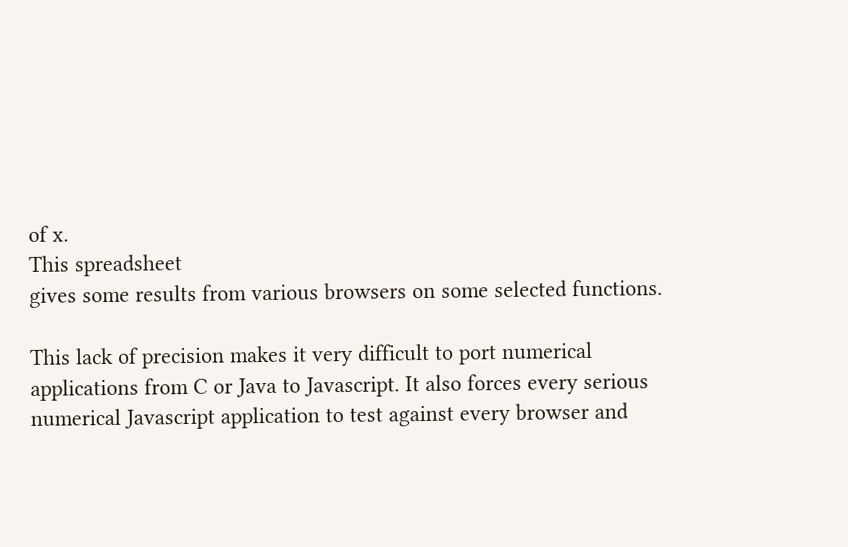of x.
This spreadsheet
gives some results from various browsers on some selected functions.

This lack of precision makes it very difficult to port numerical
applications from C or Java to Javascript. It also forces every serious
numerical Javascript application to test against every browser and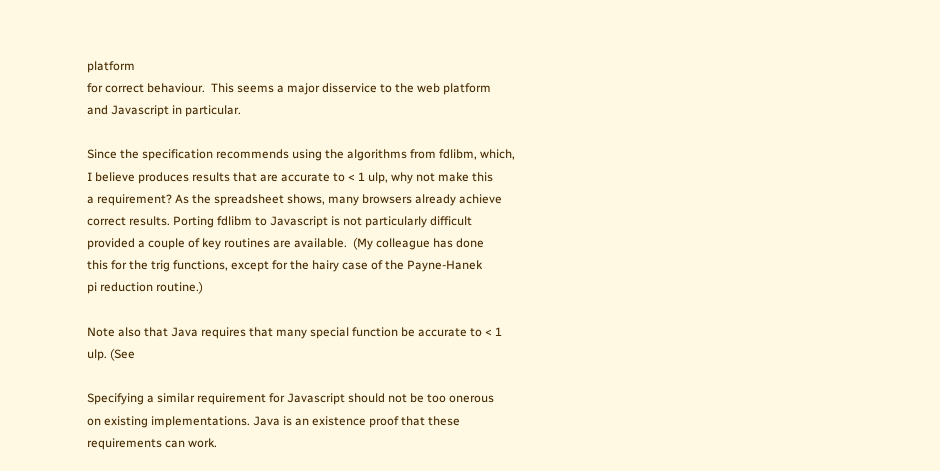platform
for correct behaviour.  This seems a major disservice to the web platform
and Javascript in particular.

Since the specification recommends using the algorithms from fdlibm, which,
I believe produces results that are accurate to < 1 ulp, why not make this
a requirement? As the spreadsheet shows, many browsers already achieve
correct results. Porting fdlibm to Javascript is not particularly difficult
provided a couple of key routines are available.  (My colleague has done
this for the trig functions, except for the hairy case of the Payne-Hanek
pi reduction routine.)

Note also that Java requires that many special function be accurate to < 1
ulp. (See

Specifying a similar requirement for Javascript should not be too onerous
on existing implementations. Java is an existence proof that these
requirements can work.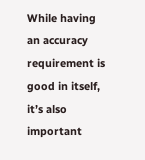While having an accuracy requirement is good in itself, it’s also important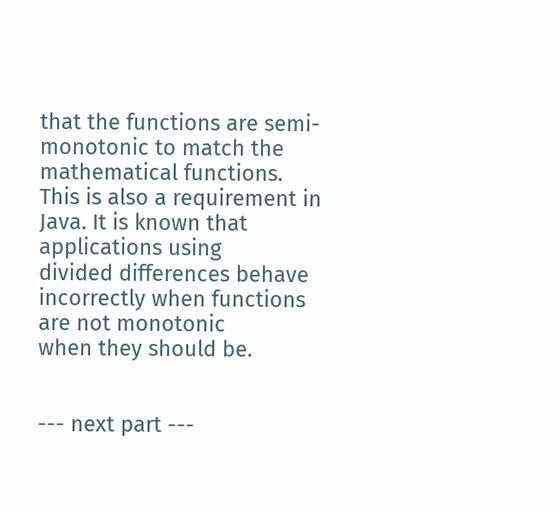that the functions are semi-monotonic to match the mathematical functions.
This is also a requirement in Java. It is known that applications using
divided differences behave incorrectly when functions are not monotonic
when they should be.


--- next part ---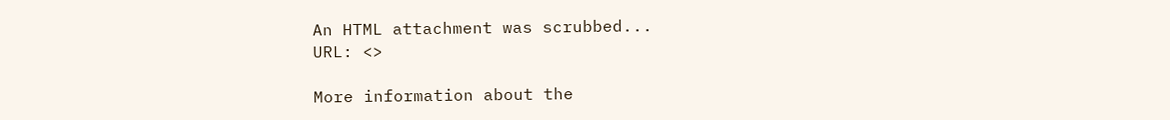An HTML attachment was scrubbed...
URL: <>

More information about the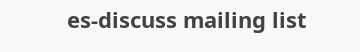es-discuss mailing list